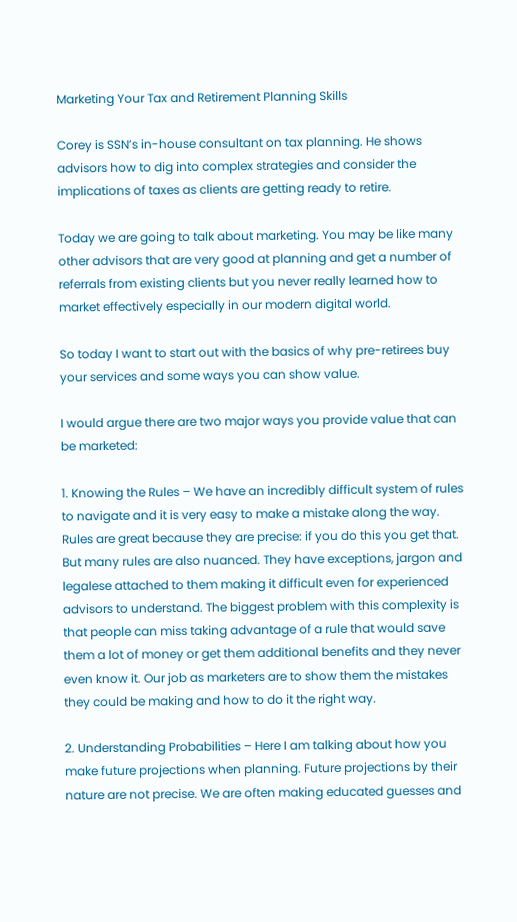Marketing Your Tax and Retirement Planning Skills

Corey is SSN’s in-house consultant on tax planning. He shows advisors how to dig into complex strategies and consider the implications of taxes as clients are getting ready to retire.

Today we are going to talk about marketing. You may be like many other advisors that are very good at planning and get a number of referrals from existing clients but you never really learned how to market effectively especially in our modern digital world.

So today I want to start out with the basics of why pre-retirees buy your services and some ways you can show value.

I would argue there are two major ways you provide value that can be marketed:

1. Knowing the Rules – We have an incredibly difficult system of rules to navigate and it is very easy to make a mistake along the way. Rules are great because they are precise: if you do this you get that. But many rules are also nuanced. They have exceptions, jargon and legalese attached to them making it difficult even for experienced advisors to understand. The biggest problem with this complexity is that people can miss taking advantage of a rule that would save them a lot of money or get them additional benefits and they never even know it. Our job as marketers are to show them the mistakes they could be making and how to do it the right way.

2. Understanding Probabilities – Here I am talking about how you make future projections when planning. Future projections by their nature are not precise. We are often making educated guesses and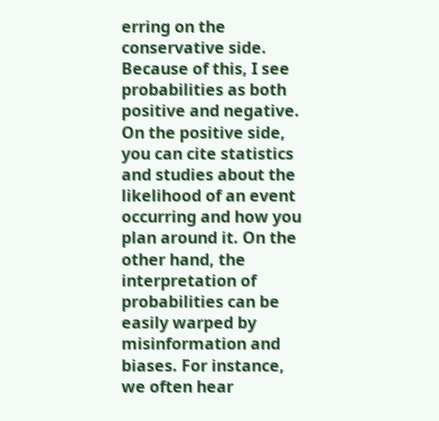erring on the conservative side. Because of this, I see probabilities as both positive and negative. On the positive side, you can cite statistics and studies about the likelihood of an event occurring and how you plan around it. On the other hand, the interpretation of probabilities can be easily warped by misinformation and biases. For instance, we often hear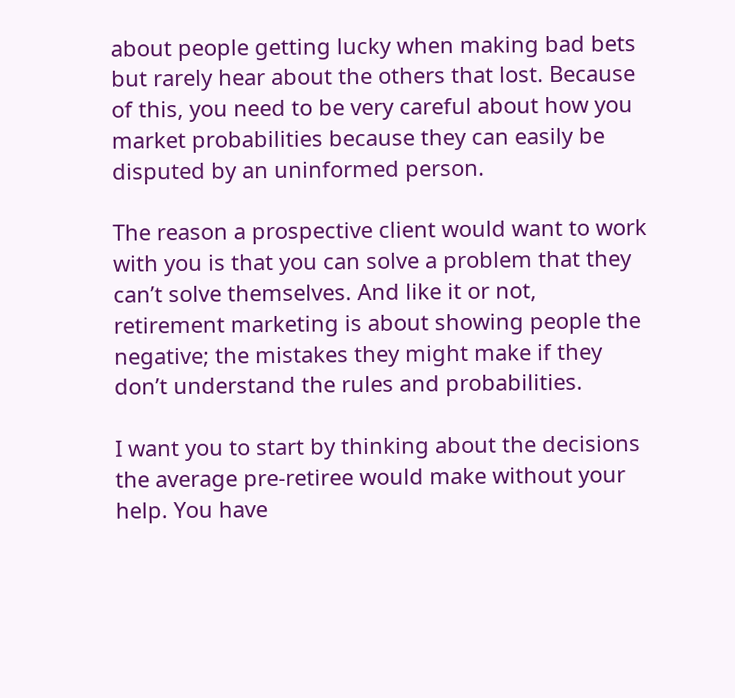about people getting lucky when making bad bets but rarely hear about the others that lost. Because of this, you need to be very careful about how you market probabilities because they can easily be disputed by an uninformed person.

The reason a prospective client would want to work with you is that you can solve a problem that they can’t solve themselves. And like it or not, retirement marketing is about showing people the negative; the mistakes they might make if they don’t understand the rules and probabilities.

I want you to start by thinking about the decisions the average pre-retiree would make without your help. You have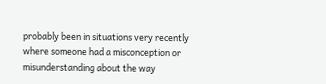probably been in situations very recently where someone had a misconception or misunderstanding about the way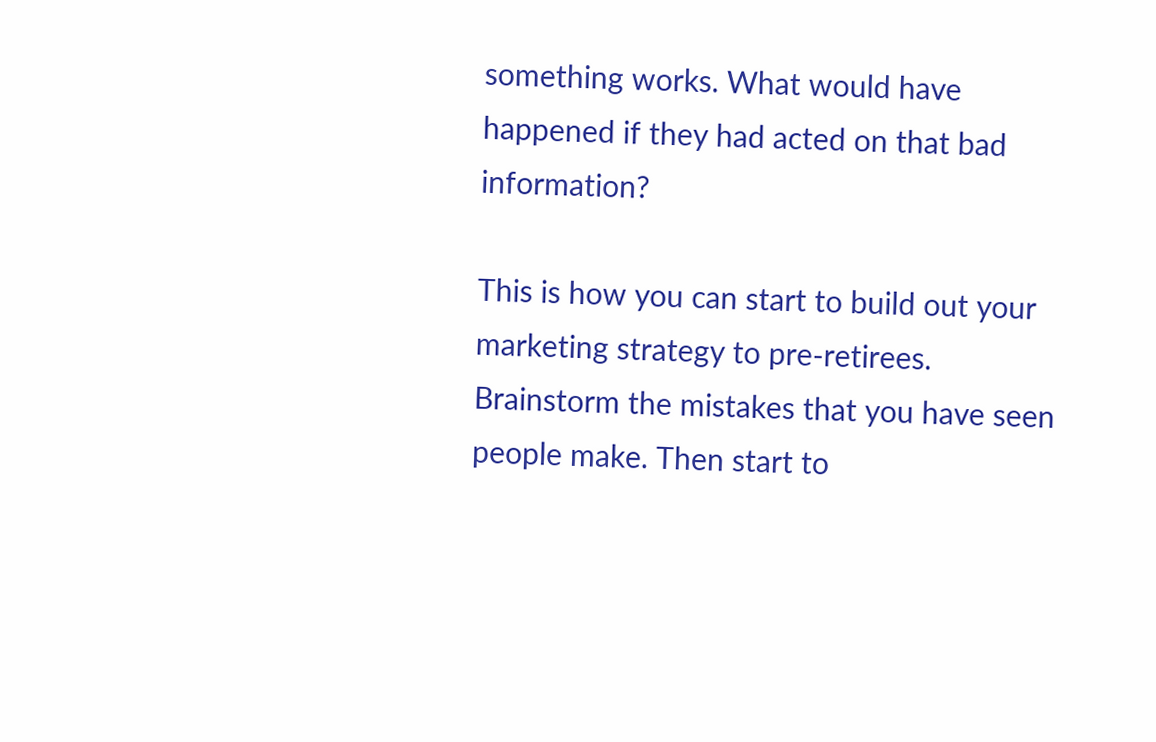something works. What would have happened if they had acted on that bad information?

This is how you can start to build out your marketing strategy to pre-retirees. Brainstorm the mistakes that you have seen people make. Then start to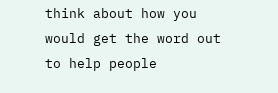think about how you would get the word out to help people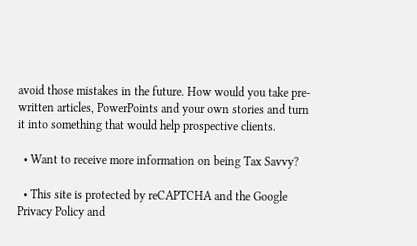avoid those mistakes in the future. How would you take pre-written articles, PowerPoints and your own stories and turn it into something that would help prospective clients.

  • Want to receive more information on being Tax Savvy?

  • This site is protected by reCAPTCHA and the Google Privacy Policy and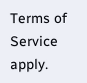Terms of Service apply.